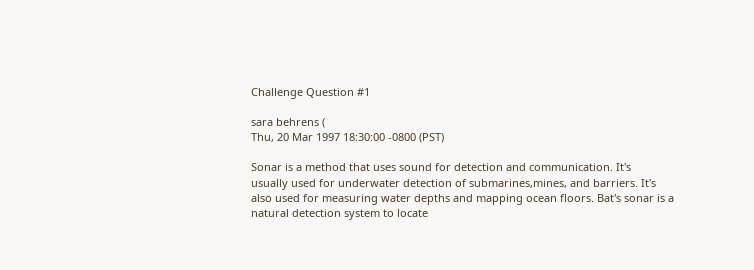Challenge Question #1

sara behrens (
Thu, 20 Mar 1997 18:30:00 -0800 (PST)

Sonar is a method that uses sound for detection and communication. It's
usually used for underwater detection of submarines,mines, and barriers. It's
also used for measuring water depths and mapping ocean floors. Bat's sonar is a
natural detection system to locate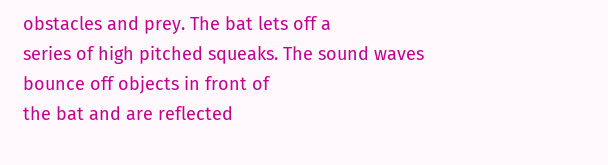obstacles and prey. The bat lets off a
series of high pitched squeaks. The sound waves bounce off objects in front of
the bat and are reflected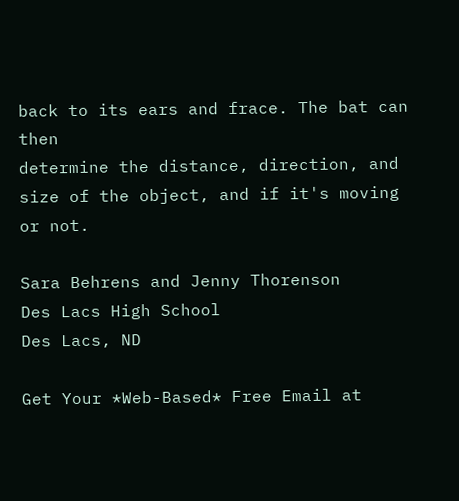back to its ears and frace. The bat can then
determine the distance, direction, and size of the object, and if it's moving
or not.

Sara Behrens and Jenny Thorenson
Des Lacs High School
Des Lacs, ND

Get Your *Web-Based* Free Email at